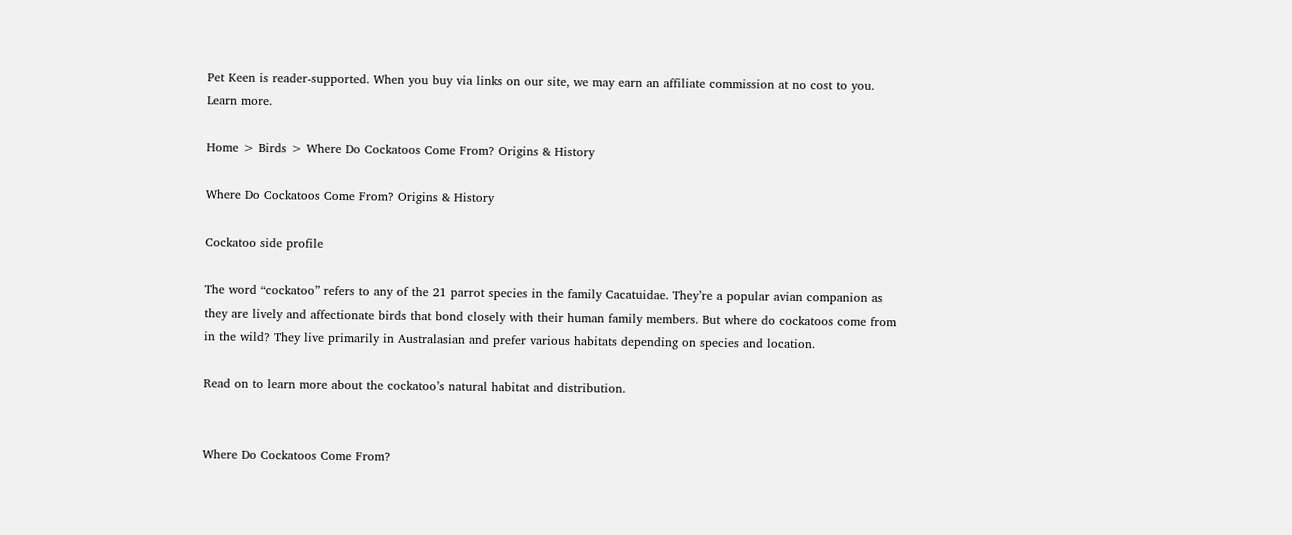Pet Keen is reader-supported. When you buy via links on our site, we may earn an affiliate commission at no cost to you. Learn more.

Home > Birds > Where Do Cockatoos Come From? Origins & History

Where Do Cockatoos Come From? Origins & History

Cockatoo side profile

The word “cockatoo” refers to any of the 21 parrot species in the family Cacatuidae. They’re a popular avian companion as they are lively and affectionate birds that bond closely with their human family members. But where do cockatoos come from in the wild? They live primarily in Australasian and prefer various habitats depending on species and location.

Read on to learn more about the cockatoo’s natural habitat and distribution.


Where Do Cockatoos Come From?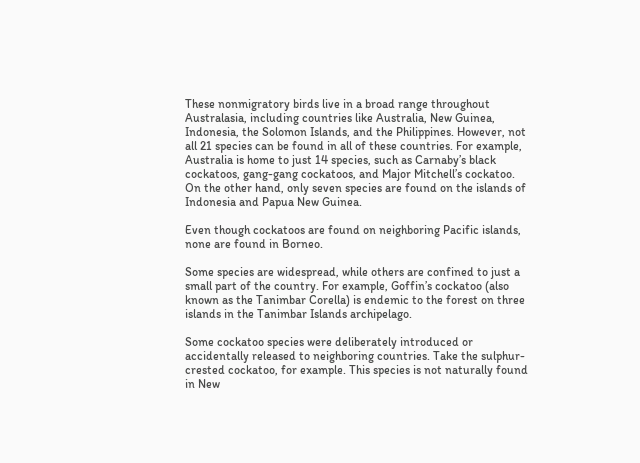These nonmigratory birds live in a broad range throughout Australasia, including countries like Australia, New Guinea, Indonesia, the Solomon Islands, and the Philippines. However, not all 21 species can be found in all of these countries. For example, Australia is home to just 14 species, such as Carnaby’s black cockatoos, gang-gang cockatoos, and Major Mitchell’s cockatoo. On the other hand, only seven species are found on the islands of Indonesia and Papua New Guinea.

Even though cockatoos are found on neighboring Pacific islands, none are found in Borneo.

Some species are widespread, while others are confined to just a small part of the country. For example, Goffin’s cockatoo (also known as the Tanimbar Corella) is endemic to the forest on three islands in the Tanimbar Islands archipelago.

Some cockatoo species were deliberately introduced or accidentally released to neighboring countries. Take the sulphur-crested cockatoo, for example. This species is not naturally found in New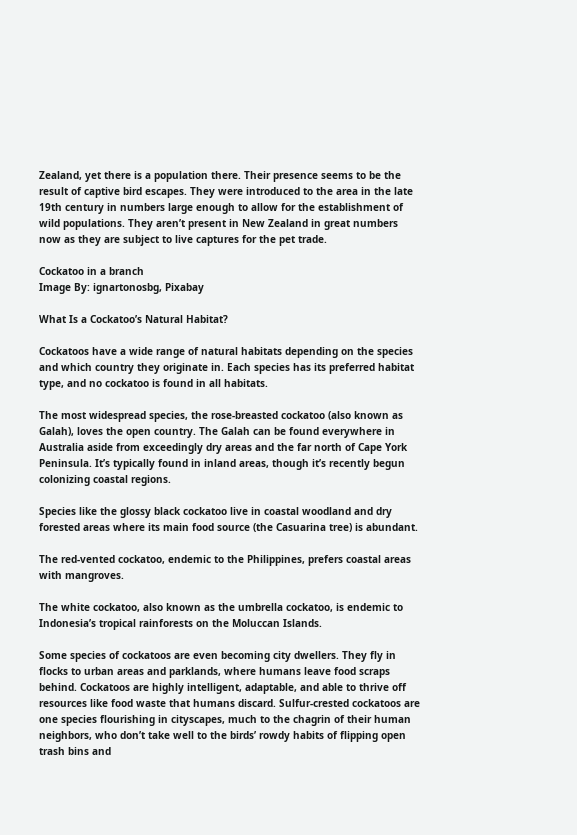Zealand, yet there is a population there. Their presence seems to be the result of captive bird escapes. They were introduced to the area in the late 19th century in numbers large enough to allow for the establishment of wild populations. They aren’t present in New Zealand in great numbers now as they are subject to live captures for the pet trade.

Cockatoo in a branch
Image By: ignartonosbg, Pixabay

What Is a Cockatoo’s Natural Habitat?

Cockatoos have a wide range of natural habitats depending on the species and which country they originate in. Each species has its preferred habitat type, and no cockatoo is found in all habitats.

The most widespread species, the rose-breasted cockatoo (also known as Galah), loves the open country. The Galah can be found everywhere in Australia aside from exceedingly dry areas and the far north of Cape York Peninsula. It’s typically found in inland areas, though it’s recently begun colonizing coastal regions.

Species like the glossy black cockatoo live in coastal woodland and dry forested areas where its main food source (the Casuarina tree) is abundant.

The red-vented cockatoo, endemic to the Philippines, prefers coastal areas with mangroves.

The white cockatoo, also known as the umbrella cockatoo, is endemic to Indonesia’s tropical rainforests on the Moluccan Islands.

Some species of cockatoos are even becoming city dwellers. They fly in flocks to urban areas and parklands, where humans leave food scraps behind. Cockatoos are highly intelligent, adaptable, and able to thrive off resources like food waste that humans discard. Sulfur-crested cockatoos are one species flourishing in cityscapes, much to the chagrin of their human neighbors, who don’t take well to the birds’ rowdy habits of flipping open trash bins and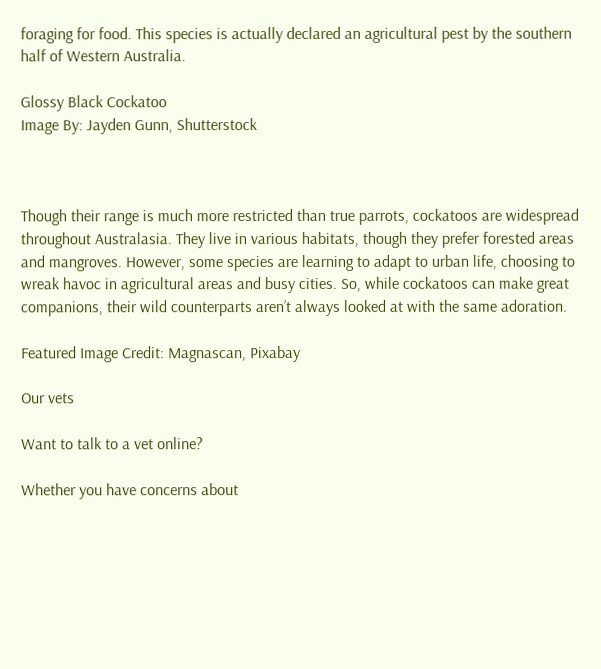foraging for food. This species is actually declared an agricultural pest by the southern half of Western Australia.

Glossy Black Cockatoo
Image By: Jayden Gunn, Shutterstock



Though their range is much more restricted than true parrots, cockatoos are widespread throughout Australasia. They live in various habitats, though they prefer forested areas and mangroves. However, some species are learning to adapt to urban life, choosing to wreak havoc in agricultural areas and busy cities. So, while cockatoos can make great companions, their wild counterparts aren’t always looked at with the same adoration.

Featured Image Credit: Magnascan, Pixabay

Our vets

Want to talk to a vet online?

Whether you have concerns about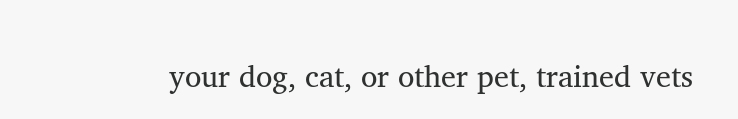your dog, cat, or other pet, trained vets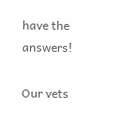have the answers!

Our vets